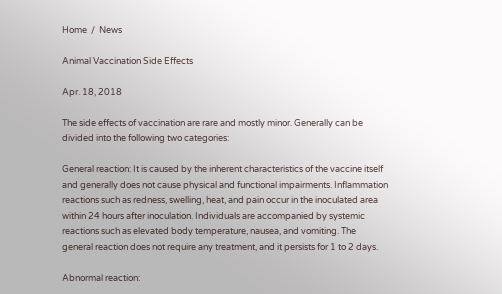Home  /  News

Animal Vaccination Side Effects

Apr. 18, 2018

The side effects of vaccination are rare and mostly minor. Generally can be divided into the following two categories:

General reaction: It is caused by the inherent characteristics of the vaccine itself and generally does not cause physical and functional impairments. Inflammation reactions such as redness, swelling, heat, and pain occur in the inoculated area within 24 hours after inoculation. Individuals are accompanied by systemic reactions such as elevated body temperature, nausea, and vomiting. The general reaction does not require any treatment, and it persists for 1 to 2 days.

Abnormal reaction: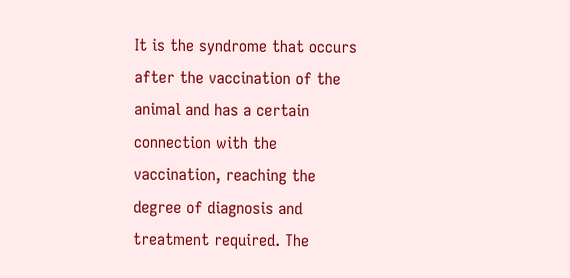It is the syndrome that occurs after the vaccination of the animal and has a certain connection with the vaccination, reaching the degree of diagnosis and treatment required. The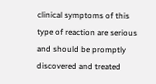clinical symptoms of this type of reaction are serious and should be promptly discovered and treated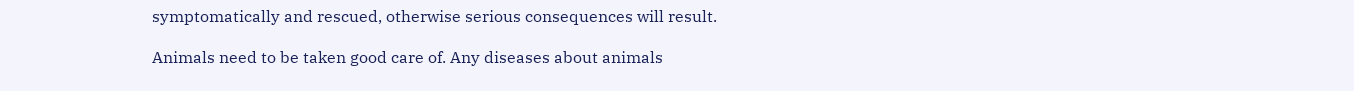symptomatically and rescued, otherwise serious consequences will result.

Animals need to be taken good care of. Any diseases about animals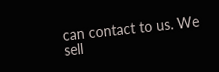can contact to us. We sell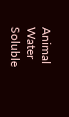Animal Water Soluble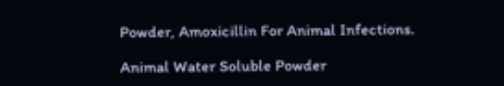Powder, Amoxicillin For Animal Infections.

Animal Water Soluble Powder